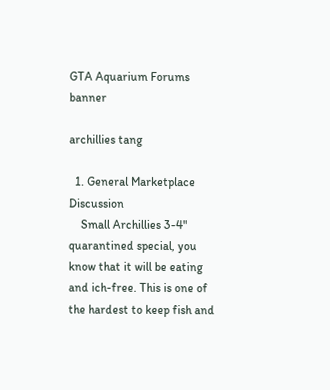GTA Aquarium Forums banner

archillies tang

  1. General Marketplace Discussion
    Small Archillies 3-4" quarantined special, you know that it will be eating and ich-free. This is one of the hardest to keep fish and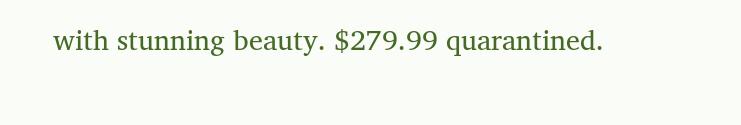with stunning beauty. $279.99 quarantined.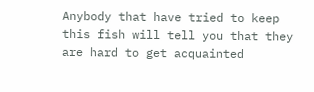Anybody that have tried to keep this fish will tell you that they are hard to get acquainted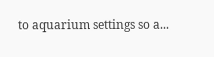to aquarium settings so a...